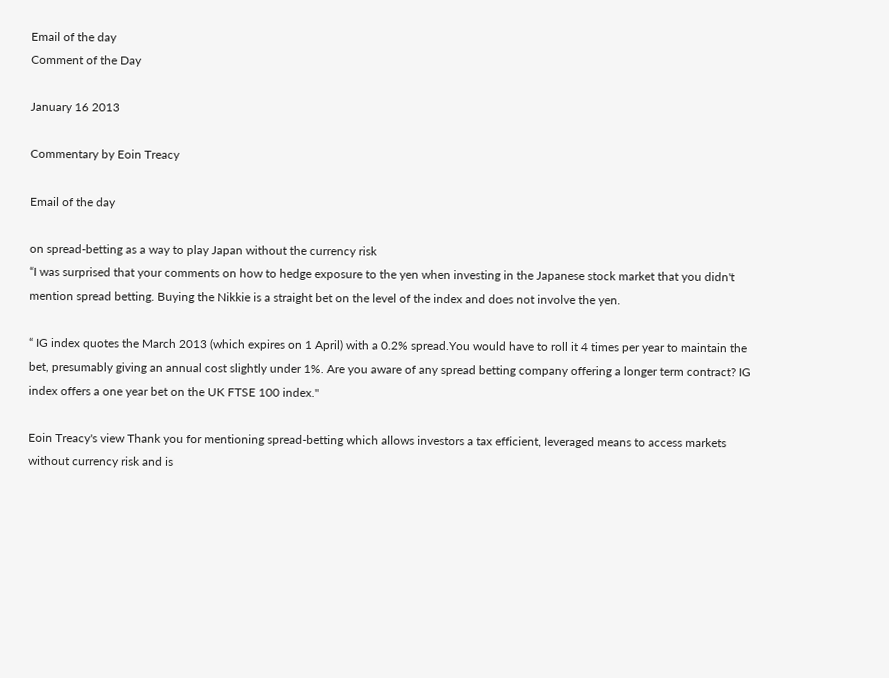Email of the day
Comment of the Day

January 16 2013

Commentary by Eoin Treacy

Email of the day

on spread-betting as a way to play Japan without the currency risk
“I was surprised that your comments on how to hedge exposure to the yen when investing in the Japanese stock market that you didn't mention spread betting. Buying the Nikkie is a straight bet on the level of the index and does not involve the yen.

“ IG index quotes the March 2013 (which expires on 1 April) with a 0.2% spread.You would have to roll it 4 times per year to maintain the bet, presumably giving an annual cost slightly under 1%. Are you aware of any spread betting company offering a longer term contract? IG index offers a one year bet on the UK FTSE 100 index."

Eoin Treacy's view Thank you for mentioning spread-betting which allows investors a tax efficient, leveraged means to access markets without currency risk and is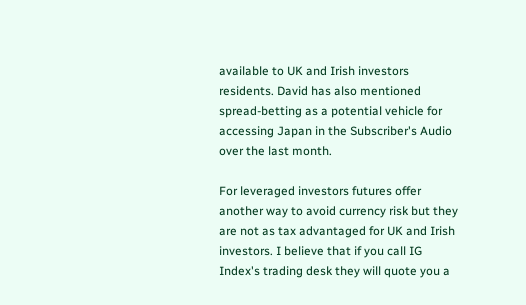available to UK and Irish investors residents. David has also mentioned spread-betting as a potential vehicle for accessing Japan in the Subscriber's Audio over the last month.

For leveraged investors futures offer another way to avoid currency risk but they are not as tax advantaged for UK and Irish investors. I believe that if you call IG Index's trading desk they will quote you a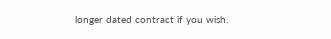longer dated contract if you wish.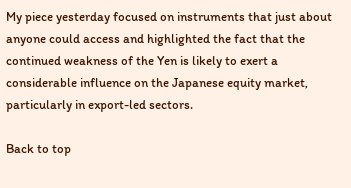My piece yesterday focused on instruments that just about anyone could access and highlighted the fact that the continued weakness of the Yen is likely to exert a considerable influence on the Japanese equity market, particularly in export-led sectors.

Back to top